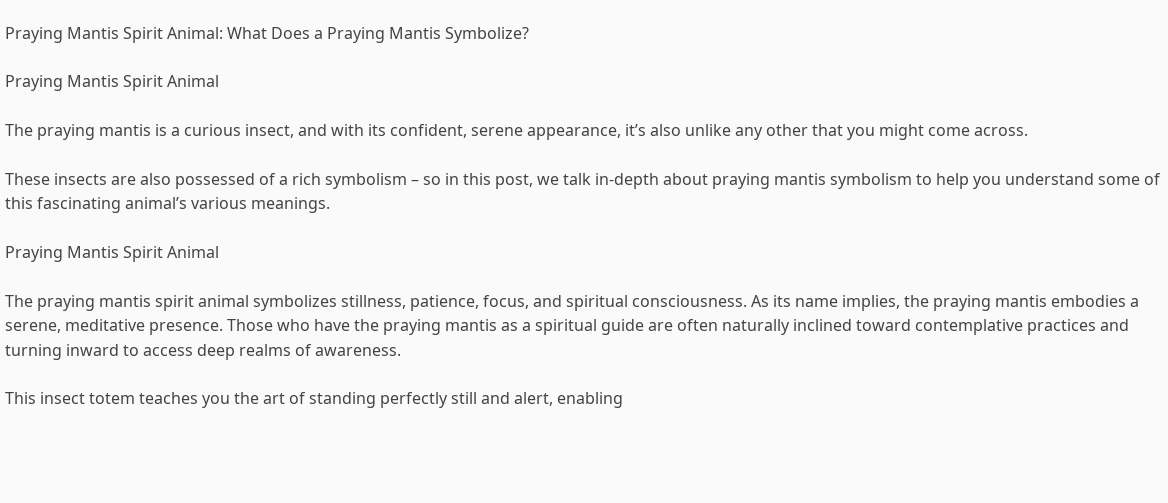Praying Mantis Spirit Animal: What Does a Praying Mantis Symbolize?

Praying Mantis Spirit Animal

The praying mantis is a curious insect, and with its confident, serene appearance, it’s also unlike any other that you might come across.

These insects are also possessed of a rich symbolism – so in this post, we talk in-depth about praying mantis symbolism to help you understand some of this fascinating animal’s various meanings.

Praying Mantis Spirit Animal

The praying mantis spirit animal symbolizes stillness, patience, focus, and spiritual consciousness. As its name implies, the praying mantis embodies a serene, meditative presence. Those who have the praying mantis as a spiritual guide are often naturally inclined toward contemplative practices and turning inward to access deep realms of awareness.

This insect totem teaches you the art of standing perfectly still and alert, enabling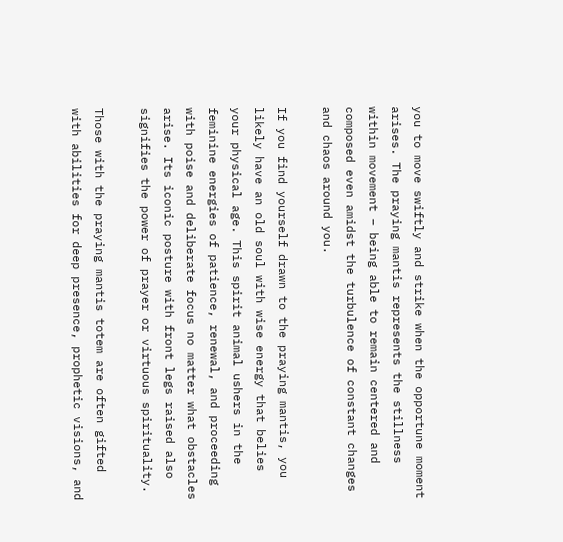you to move swiftly and strike when the opportune moment arises. The praying mantis represents the stillness within movement – being able to remain centered and composed even amidst the turbulence of constant changes and chaos around you.

If you find yourself drawn to the praying mantis, you likely have an old soul with wise energy that belies your physical age. This spirit animal ushers in the feminine energies of patience, renewal, and proceeding with poise and deliberate focus no matter what obstacles arise. Its iconic posture with front legs raised also signifies the power of prayer or virtuous spirituality.

Those with the praying mantis totem are often gifted with abilities for deep presence, prophetic visions, and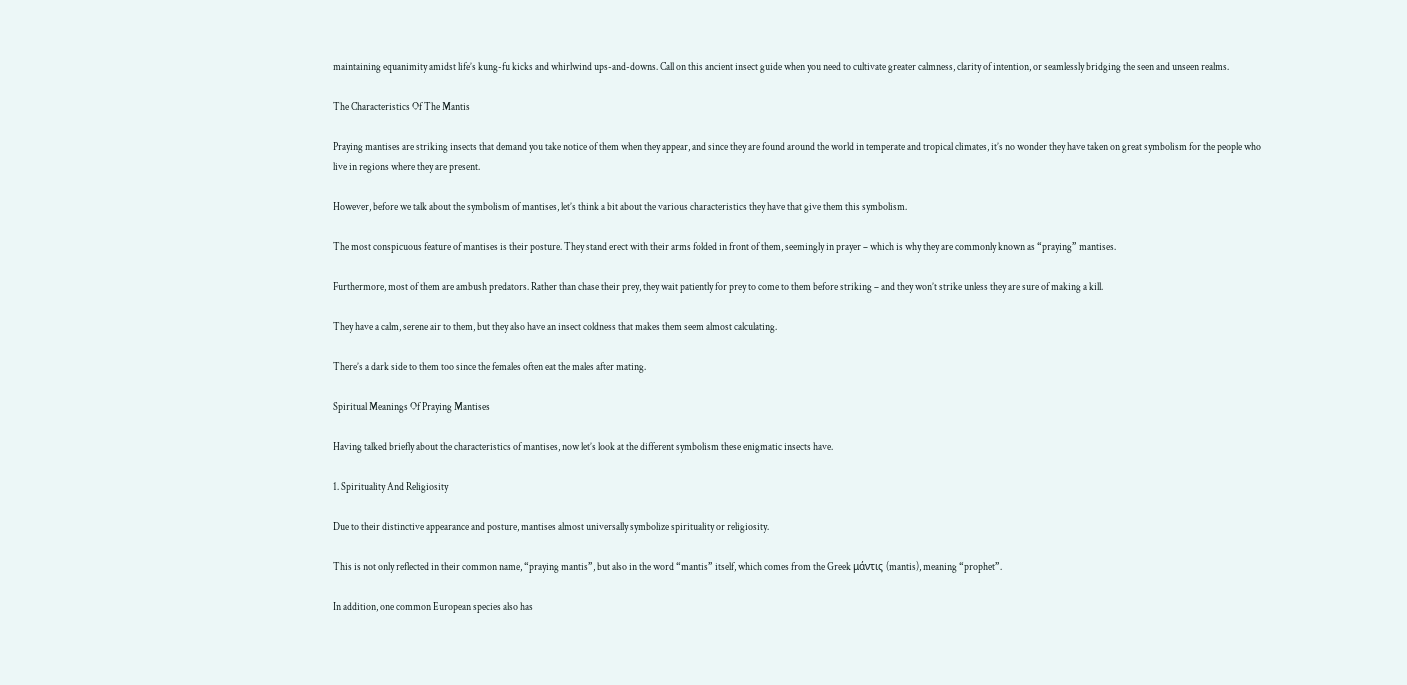maintaining equanimity amidst life’s kung-fu kicks and whirlwind ups-and-downs. Call on this ancient insect guide when you need to cultivate greater calmness, clarity of intention, or seamlessly bridging the seen and unseen realms.

The Characteristics Of The Mantis

Praying mantises are striking insects that demand you take notice of them when they appear, and since they are found around the world in temperate and tropical climates, it’s no wonder they have taken on great symbolism for the people who live in regions where they are present.

However, before we talk about the symbolism of mantises, let’s think a bit about the various characteristics they have that give them this symbolism.

The most conspicuous feature of mantises is their posture. They stand erect with their arms folded in front of them, seemingly in prayer – which is why they are commonly known as “praying” mantises.

Furthermore, most of them are ambush predators. Rather than chase their prey, they wait patiently for prey to come to them before striking – and they won’t strike unless they are sure of making a kill.

They have a calm, serene air to them, but they also have an insect coldness that makes them seem almost calculating.

There’s a dark side to them too since the females often eat the males after mating.

Spiritual Meanings Of Praying Mantises

Having talked briefly about the characteristics of mantises, now let’s look at the different symbolism these enigmatic insects have.

1. Spirituality And Religiosity

Due to their distinctive appearance and posture, mantises almost universally symbolize spirituality or religiosity.

This is not only reflected in their common name, “praying mantis”, but also in the word “mantis” itself, which comes from the Greek μάντις (mantis), meaning “prophet”.

In addition, one common European species also has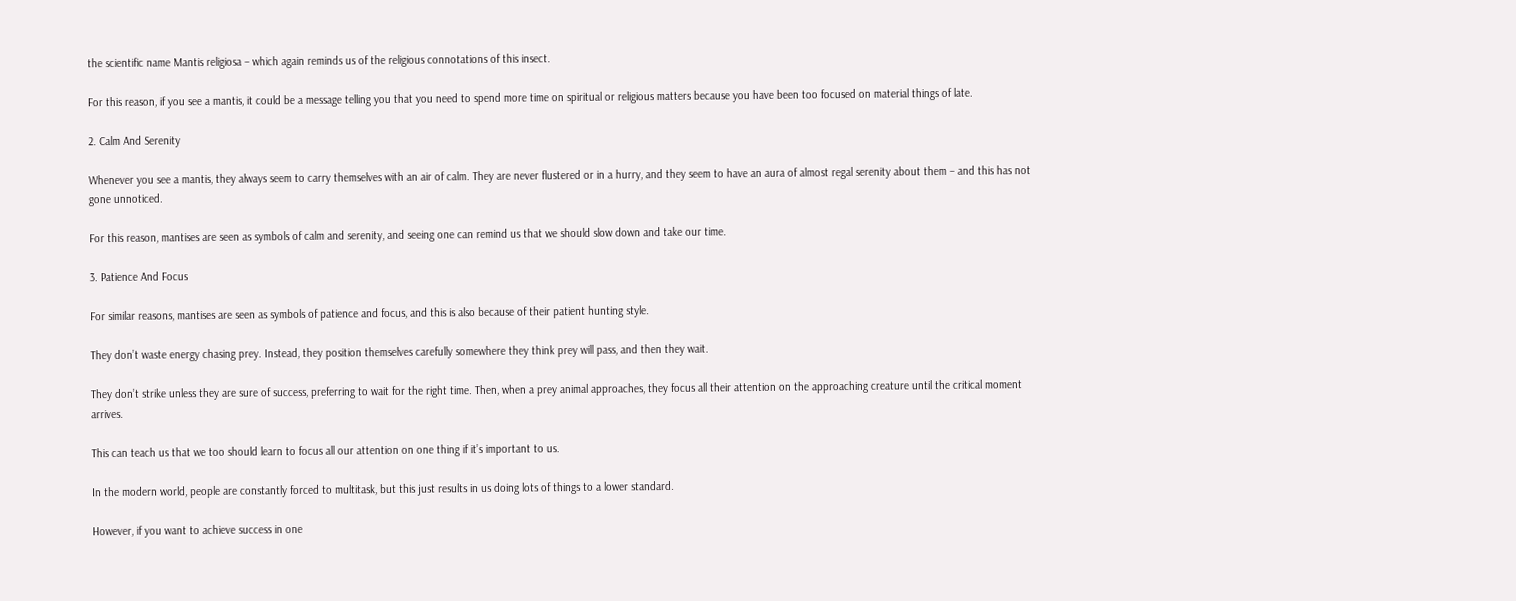the scientific name Mantis religiosa – which again reminds us of the religious connotations of this insect.

For this reason, if you see a mantis, it could be a message telling you that you need to spend more time on spiritual or religious matters because you have been too focused on material things of late.

2. Calm And Serenity

Whenever you see a mantis, they always seem to carry themselves with an air of calm. They are never flustered or in a hurry, and they seem to have an aura of almost regal serenity about them – and this has not gone unnoticed.

For this reason, mantises are seen as symbols of calm and serenity, and seeing one can remind us that we should slow down and take our time.

3. Patience And Focus

For similar reasons, mantises are seen as symbols of patience and focus, and this is also because of their patient hunting style.

They don’t waste energy chasing prey. Instead, they position themselves carefully somewhere they think prey will pass, and then they wait.

They don’t strike unless they are sure of success, preferring to wait for the right time. Then, when a prey animal approaches, they focus all their attention on the approaching creature until the critical moment arrives.

This can teach us that we too should learn to focus all our attention on one thing if it’s important to us.

In the modern world, people are constantly forced to multitask, but this just results in us doing lots of things to a lower standard.

However, if you want to achieve success in one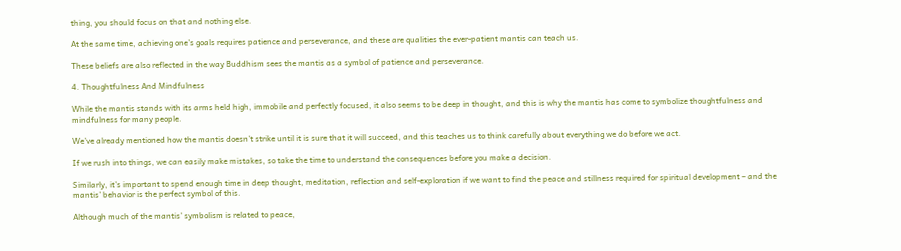thing, you should focus on that and nothing else.

At the same time, achieving one’s goals requires patience and perseverance, and these are qualities the ever-patient mantis can teach us.

These beliefs are also reflected in the way Buddhism sees the mantis as a symbol of patience and perseverance.

4. Thoughtfulness And Mindfulness

While the mantis stands with its arms held high, immobile and perfectly focused, it also seems to be deep in thought, and this is why the mantis has come to symbolize thoughtfulness and mindfulness for many people.

We’ve already mentioned how the mantis doesn’t strike until it is sure that it will succeed, and this teaches us to think carefully about everything we do before we act.

If we rush into things, we can easily make mistakes, so take the time to understand the consequences before you make a decision.

Similarly, it’s important to spend enough time in deep thought, meditation, reflection and self-exploration if we want to find the peace and stillness required for spiritual development – and the mantis’ behavior is the perfect symbol of this.

Although much of the mantis’ symbolism is related to peace,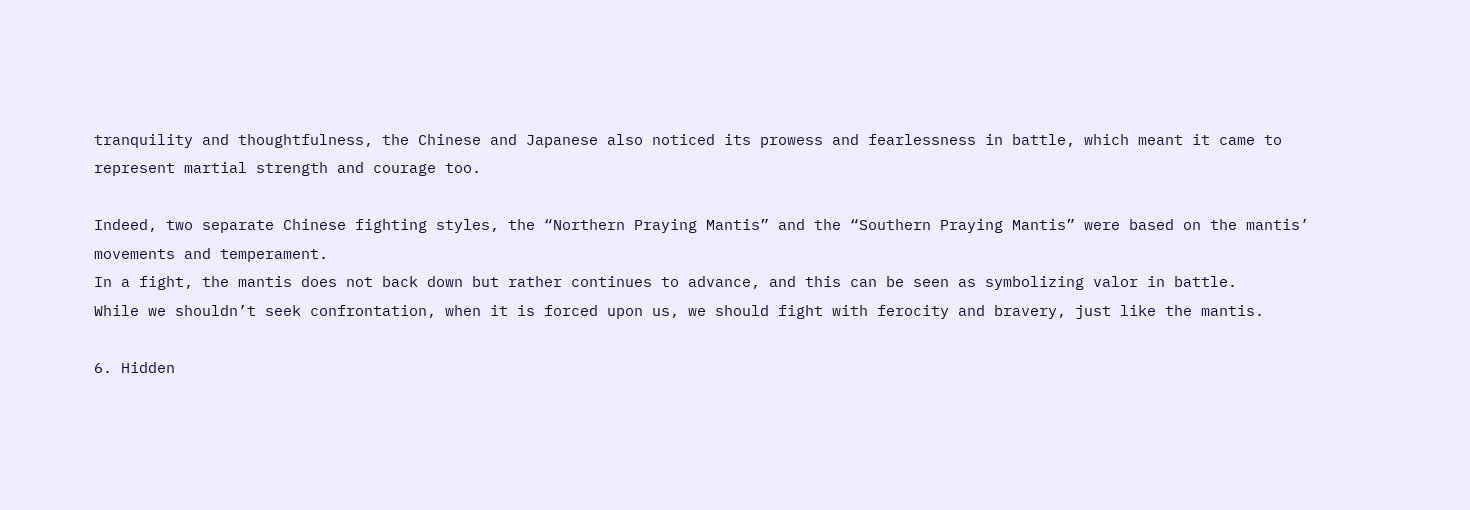tranquility and thoughtfulness, the Chinese and Japanese also noticed its prowess and fearlessness in battle, which meant it came to represent martial strength and courage too.

Indeed, two separate Chinese fighting styles, the “Northern Praying Mantis” and the “Southern Praying Mantis” were based on the mantis’ movements and temperament.
In a fight, the mantis does not back down but rather continues to advance, and this can be seen as symbolizing valor in battle.
While we shouldn’t seek confrontation, when it is forced upon us, we should fight with ferocity and bravery, just like the mantis.

6. Hidden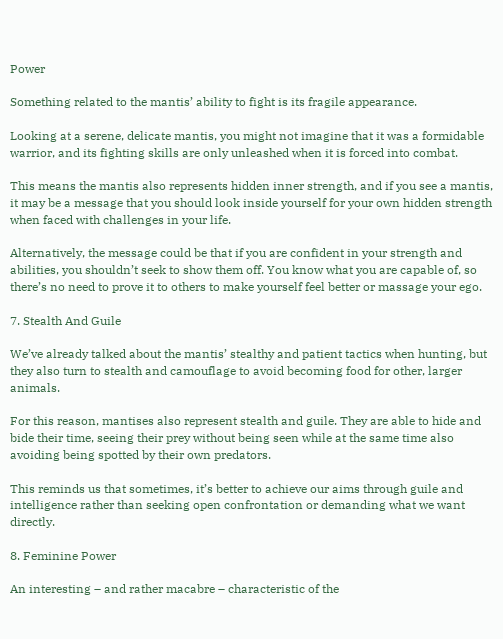Power

Something related to the mantis’ ability to fight is its fragile appearance.

Looking at a serene, delicate mantis, you might not imagine that it was a formidable warrior, and its fighting skills are only unleashed when it is forced into combat.

This means the mantis also represents hidden inner strength, and if you see a mantis, it may be a message that you should look inside yourself for your own hidden strength when faced with challenges in your life.

Alternatively, the message could be that if you are confident in your strength and abilities, you shouldn’t seek to show them off. You know what you are capable of, so there’s no need to prove it to others to make yourself feel better or massage your ego.

7. Stealth And Guile

We’ve already talked about the mantis’ stealthy and patient tactics when hunting, but they also turn to stealth and camouflage to avoid becoming food for other, larger animals.

For this reason, mantises also represent stealth and guile. They are able to hide and bide their time, seeing their prey without being seen while at the same time also avoiding being spotted by their own predators.

This reminds us that sometimes, it’s better to achieve our aims through guile and intelligence rather than seeking open confrontation or demanding what we want directly.

8. Feminine Power

An interesting – and rather macabre – characteristic of the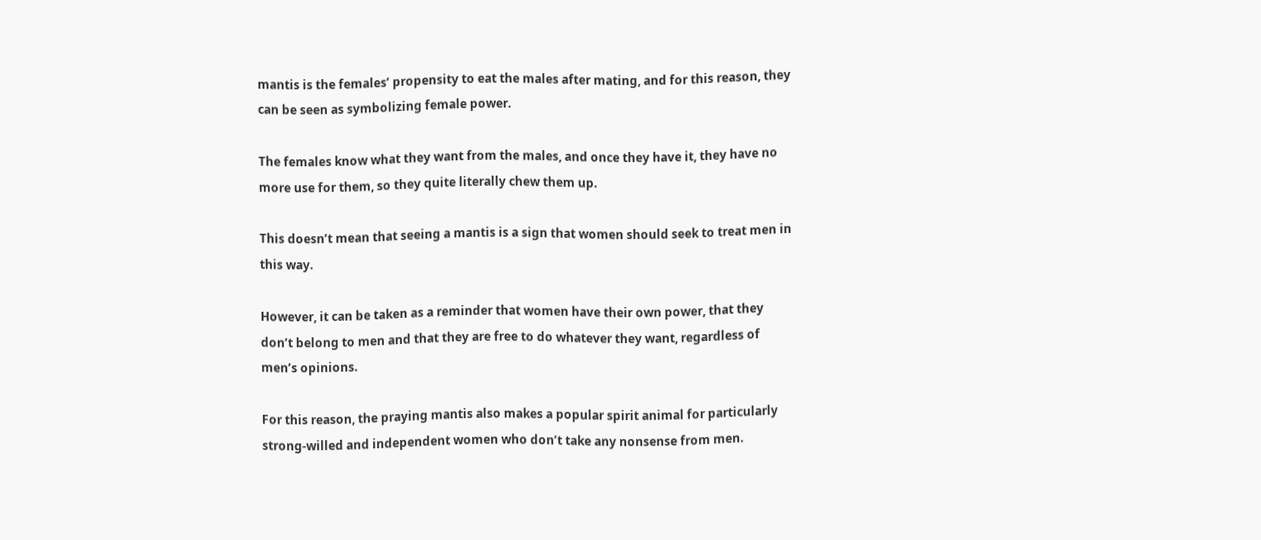mantis is the females’ propensity to eat the males after mating, and for this reason, they can be seen as symbolizing female power.

The females know what they want from the males, and once they have it, they have no more use for them, so they quite literally chew them up.

This doesn’t mean that seeing a mantis is a sign that women should seek to treat men in this way.

However, it can be taken as a reminder that women have their own power, that they don’t belong to men and that they are free to do whatever they want, regardless of men’s opinions.

For this reason, the praying mantis also makes a popular spirit animal for particularly strong-willed and independent women who don’t take any nonsense from men.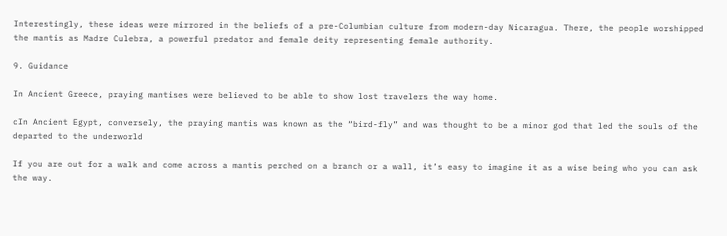Interestingly, these ideas were mirrored in the beliefs of a pre-Columbian culture from modern-day Nicaragua. There, the people worshipped the mantis as Madre Culebra, a powerful predator and female deity representing female authority.

9. Guidance

In Ancient Greece, praying mantises were believed to be able to show lost travelers the way home.

cIn Ancient Egypt, conversely, the praying mantis was known as the “bird-fly” and was thought to be a minor god that led the souls of the departed to the underworld

If you are out for a walk and come across a mantis perched on a branch or a wall, it’s easy to imagine it as a wise being who you can ask the way.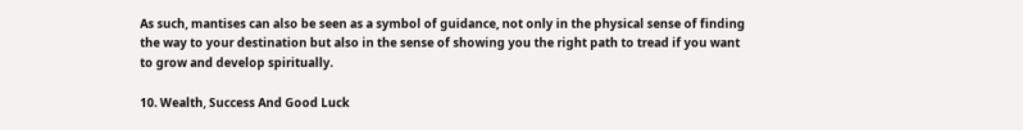As such, mantises can also be seen as a symbol of guidance, not only in the physical sense of finding the way to your destination but also in the sense of showing you the right path to tread if you want to grow and develop spiritually.

10. Wealth, Success And Good Luck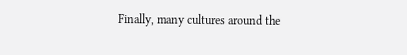Finally, many cultures around the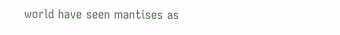world have seen mantises as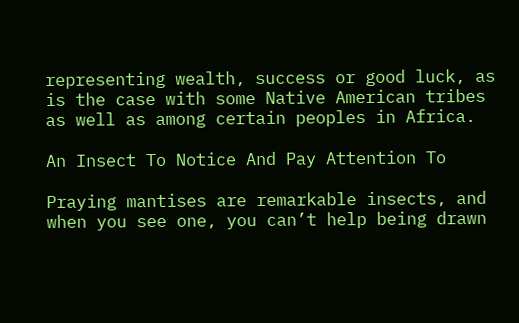representing wealth, success or good luck, as is the case with some Native American tribes as well as among certain peoples in Africa.

An Insect To Notice And Pay Attention To

Praying mantises are remarkable insects, and when you see one, you can’t help being drawn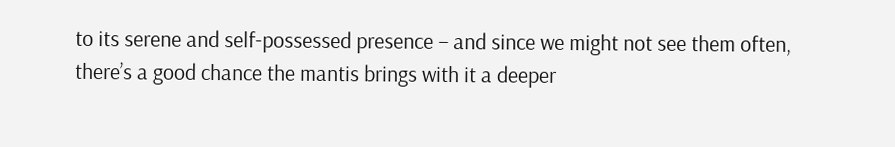to its serene and self-possessed presence – and since we might not see them often, there’s a good chance the mantis brings with it a deeper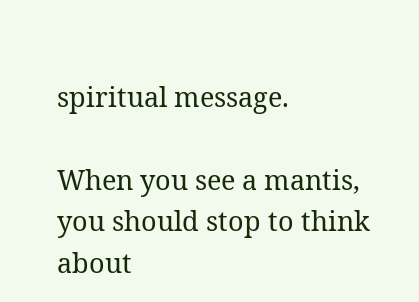spiritual message.

When you see a mantis, you should stop to think about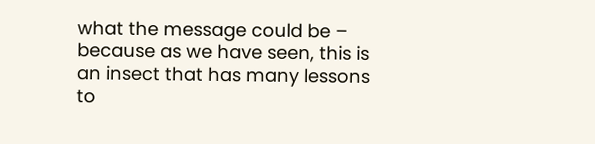what the message could be – because as we have seen, this is an insect that has many lessons to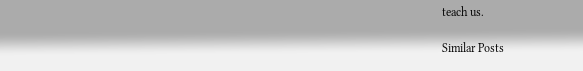teach us.

Similar Posts